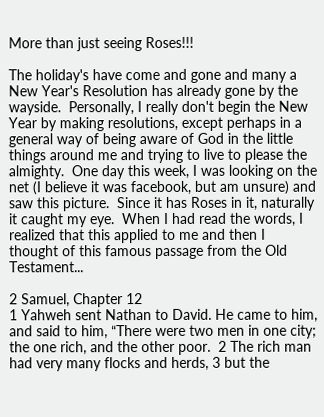More than just seeing Roses!!!

The holiday's have come and gone and many a New Year's Resolution has already gone by the wayside.  Personally, I really don't begin the New Year by making resolutions, except perhaps in a general way of being aware of God in the little things around me and trying to live to please the almighty.  One day this week, I was looking on the net (I believe it was facebook, but am unsure) and saw this picture.  Since it has Roses in it, naturally it caught my eye.  When I had read the words, I realized that this applied to me and then I thought of this famous passage from the Old Testament...

2 Samuel, Chapter 12
1 Yahweh sent Nathan to David. He came to him, and said to him, “There were two men in one city; the one rich, and the other poor.  2 The rich man had very many flocks and herds, 3 but the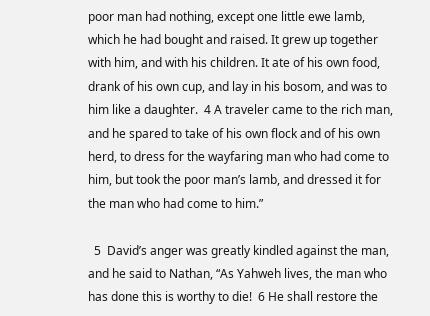poor man had nothing, except one little ewe lamb, which he had bought and raised. It grew up together with him, and with his children. It ate of his own food, drank of his own cup, and lay in his bosom, and was to him like a daughter.  4 A traveler came to the rich man, and he spared to take of his own flock and of his own herd, to dress for the wayfaring man who had come to him, but took the poor man’s lamb, and dressed it for the man who had come to him.”

  5  David’s anger was greatly kindled against the man, and he said to Nathan, “As Yahweh lives, the man who has done this is worthy to die!  6 He shall restore the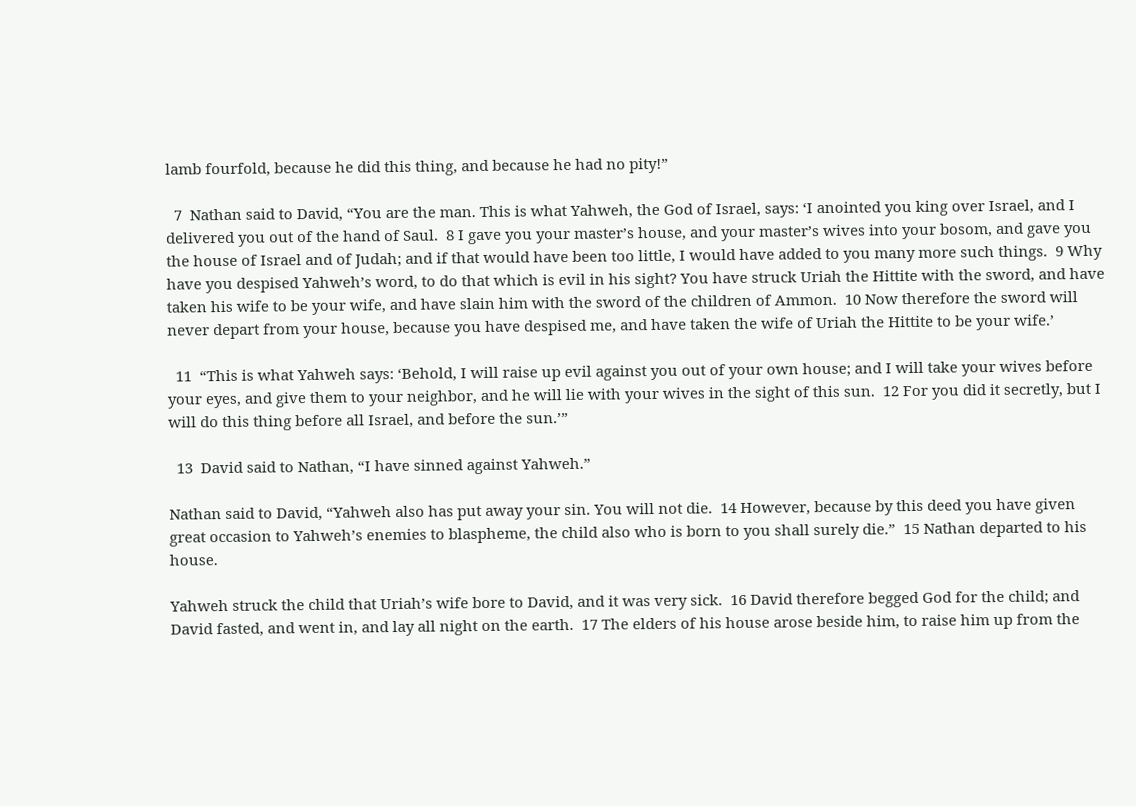lamb fourfold, because he did this thing, and because he had no pity!”

  7  Nathan said to David, “You are the man. This is what Yahweh, the God of Israel, says: ‘I anointed you king over Israel, and I delivered you out of the hand of Saul.  8 I gave you your master’s house, and your master’s wives into your bosom, and gave you the house of Israel and of Judah; and if that would have been too little, I would have added to you many more such things.  9 Why have you despised Yahweh’s word, to do that which is evil in his sight? You have struck Uriah the Hittite with the sword, and have taken his wife to be your wife, and have slain him with the sword of the children of Ammon.  10 Now therefore the sword will never depart from your house, because you have despised me, and have taken the wife of Uriah the Hittite to be your wife.’

  11  “This is what Yahweh says: ‘Behold, I will raise up evil against you out of your own house; and I will take your wives before your eyes, and give them to your neighbor, and he will lie with your wives in the sight of this sun.  12 For you did it secretly, but I will do this thing before all Israel, and before the sun.’”

  13  David said to Nathan, “I have sinned against Yahweh.”

Nathan said to David, “Yahweh also has put away your sin. You will not die.  14 However, because by this deed you have given great occasion to Yahweh’s enemies to blaspheme, the child also who is born to you shall surely die.”  15 Nathan departed to his house.

Yahweh struck the child that Uriah’s wife bore to David, and it was very sick.  16 David therefore begged God for the child; and David fasted, and went in, and lay all night on the earth.  17 The elders of his house arose beside him, to raise him up from the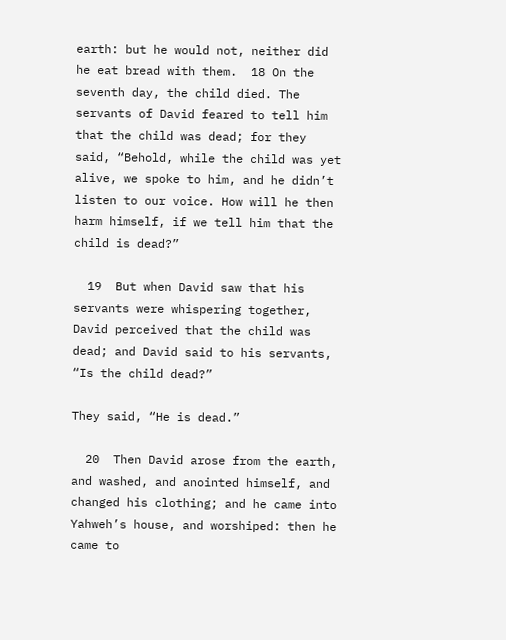earth: but he would not, neither did he eat bread with them.  18 On the seventh day, the child died. The servants of David feared to tell him that the child was dead; for they said, “Behold, while the child was yet alive, we spoke to him, and he didn’t listen to our voice. How will he then harm himself, if we tell him that the child is dead?”

  19  But when David saw that his servants were whispering together, David perceived that the child was dead; and David said to his servants, “Is the child dead?”

They said, “He is dead.”

  20  Then David arose from the earth, and washed, and anointed himself, and changed his clothing; and he came into Yahweh’s house, and worshiped: then he came to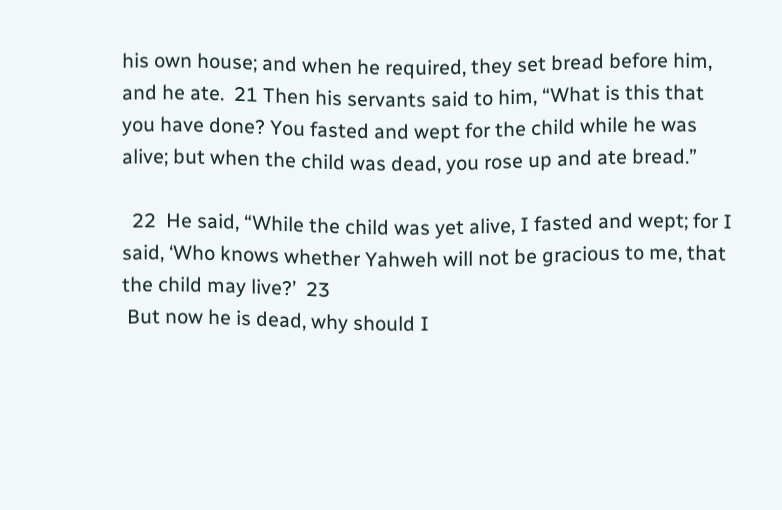his own house; and when he required, they set bread before him, and he ate.  21 Then his servants said to him, “What is this that you have done? You fasted and wept for the child while he was alive; but when the child was dead, you rose up and ate bread.”

  22  He said, “While the child was yet alive, I fasted and wept; for I said, ‘Who knows whether Yahweh will not be gracious to me, that the child may live?’  23
 But now he is dead, why should I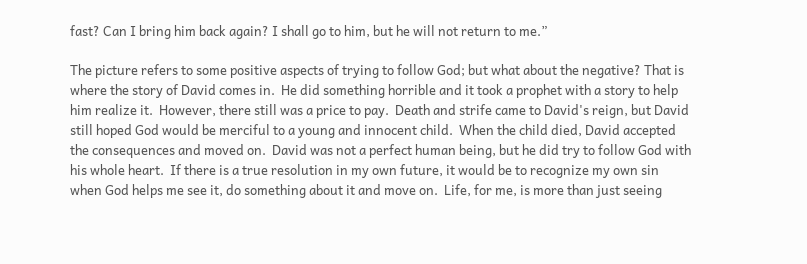fast? Can I bring him back again? I shall go to him, but he will not return to me.”

The picture refers to some positive aspects of trying to follow God; but what about the negative? That is where the story of David comes in.  He did something horrible and it took a prophet with a story to help him realize it.  However, there still was a price to pay.  Death and strife came to David's reign, but David still hoped God would be merciful to a young and innocent child.  When the child died, David accepted the consequences and moved on.  David was not a perfect human being, but he did try to follow God with his whole heart.  If there is a true resolution in my own future, it would be to recognize my own sin when God helps me see it, do something about it and move on.  Life, for me, is more than just seeing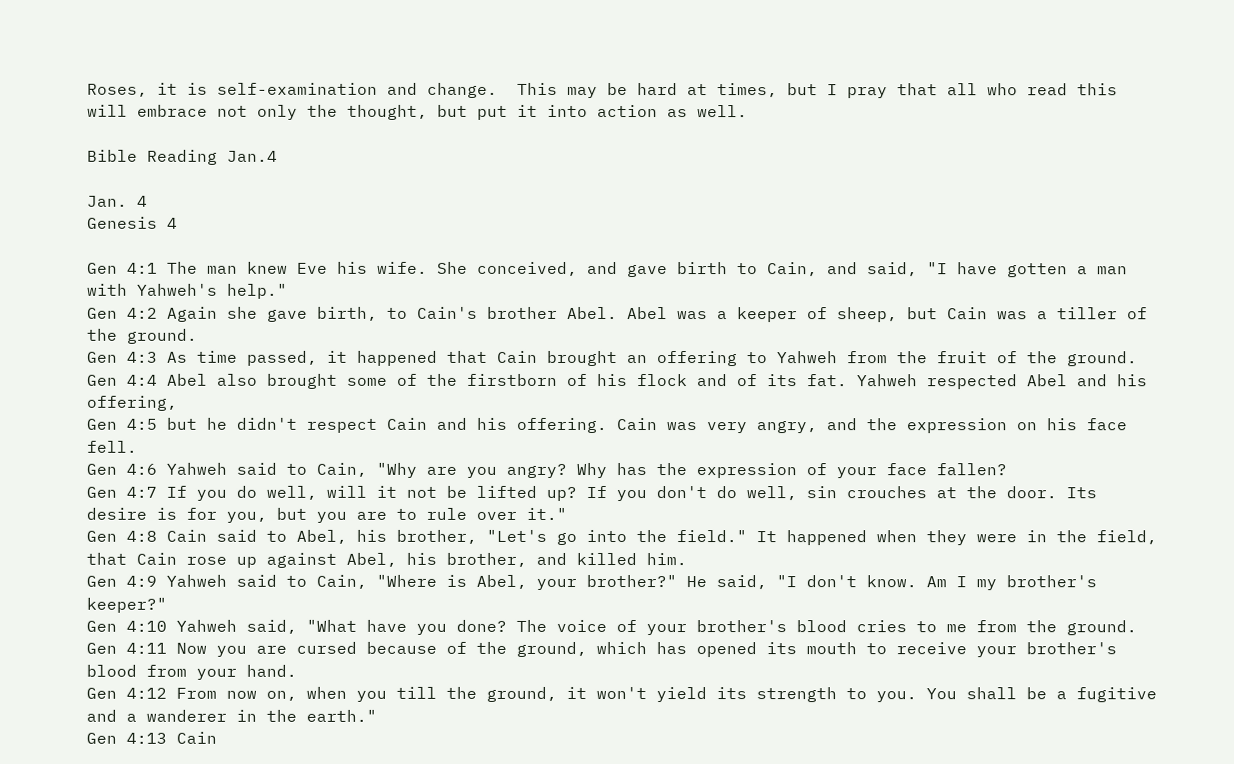Roses, it is self-examination and change.  This may be hard at times, but I pray that all who read this will embrace not only the thought, but put it into action as well.

Bible Reading Jan.4

Jan. 4
Genesis 4

Gen 4:1 The man knew Eve his wife. She conceived, and gave birth to Cain, and said, "I have gotten a man with Yahweh's help."
Gen 4:2 Again she gave birth, to Cain's brother Abel. Abel was a keeper of sheep, but Cain was a tiller of the ground.
Gen 4:3 As time passed, it happened that Cain brought an offering to Yahweh from the fruit of the ground.
Gen 4:4 Abel also brought some of the firstborn of his flock and of its fat. Yahweh respected Abel and his offering,
Gen 4:5 but he didn't respect Cain and his offering. Cain was very angry, and the expression on his face fell.
Gen 4:6 Yahweh said to Cain, "Why are you angry? Why has the expression of your face fallen?
Gen 4:7 If you do well, will it not be lifted up? If you don't do well, sin crouches at the door. Its desire is for you, but you are to rule over it."
Gen 4:8 Cain said to Abel, his brother, "Let's go into the field." It happened when they were in the field, that Cain rose up against Abel, his brother, and killed him.
Gen 4:9 Yahweh said to Cain, "Where is Abel, your brother?" He said, "I don't know. Am I my brother's keeper?"
Gen 4:10 Yahweh said, "What have you done? The voice of your brother's blood cries to me from the ground.
Gen 4:11 Now you are cursed because of the ground, which has opened its mouth to receive your brother's blood from your hand.
Gen 4:12 From now on, when you till the ground, it won't yield its strength to you. You shall be a fugitive and a wanderer in the earth."
Gen 4:13 Cain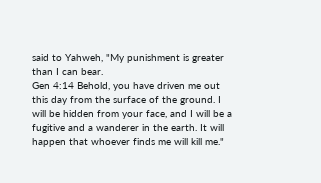said to Yahweh, "My punishment is greater than I can bear.
Gen 4:14 Behold, you have driven me out this day from the surface of the ground. I will be hidden from your face, and I will be a fugitive and a wanderer in the earth. It will happen that whoever finds me will kill me."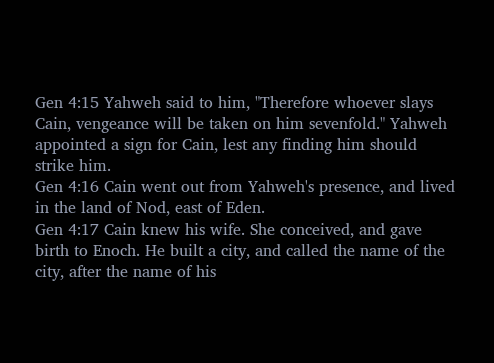Gen 4:15 Yahweh said to him, "Therefore whoever slays Cain, vengeance will be taken on him sevenfold." Yahweh appointed a sign for Cain, lest any finding him should strike him.
Gen 4:16 Cain went out from Yahweh's presence, and lived in the land of Nod, east of Eden.
Gen 4:17 Cain knew his wife. She conceived, and gave birth to Enoch. He built a city, and called the name of the city, after the name of his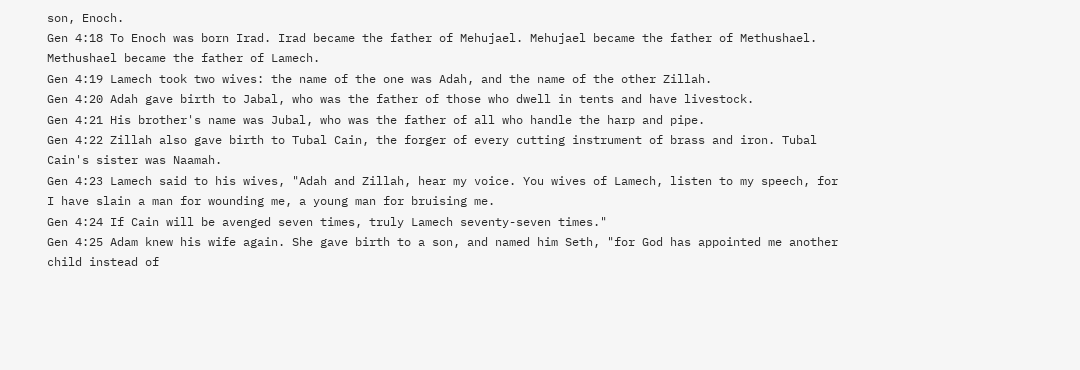son, Enoch.
Gen 4:18 To Enoch was born Irad. Irad became the father of Mehujael. Mehujael became the father of Methushael. Methushael became the father of Lamech.
Gen 4:19 Lamech took two wives: the name of the one was Adah, and the name of the other Zillah.
Gen 4:20 Adah gave birth to Jabal, who was the father of those who dwell in tents and have livestock.
Gen 4:21 His brother's name was Jubal, who was the father of all who handle the harp and pipe.
Gen 4:22 Zillah also gave birth to Tubal Cain, the forger of every cutting instrument of brass and iron. Tubal Cain's sister was Naamah.
Gen 4:23 Lamech said to his wives, "Adah and Zillah, hear my voice. You wives of Lamech, listen to my speech, for I have slain a man for wounding me, a young man for bruising me.
Gen 4:24 If Cain will be avenged seven times, truly Lamech seventy-seven times."
Gen 4:25 Adam knew his wife again. She gave birth to a son, and named him Seth, "for God has appointed me another child instead of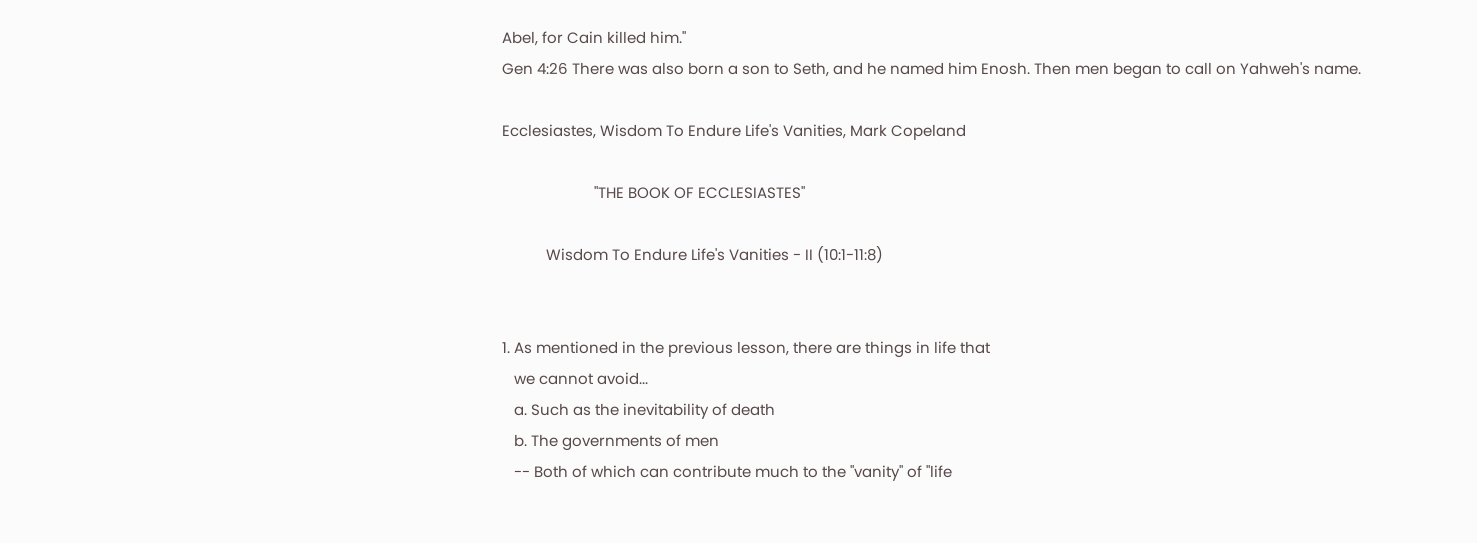Abel, for Cain killed him."
Gen 4:26 There was also born a son to Seth, and he named him Enosh. Then men began to call on Yahweh's name.

Ecclesiastes, Wisdom To Endure Life's Vanities, Mark Copeland

                       "THE BOOK OF ECCLESIASTES"

           Wisdom To Endure Life's Vanities - II (10:1-11:8)


1. As mentioned in the previous lesson, there are things in life that
   we cannot avoid...
   a. Such as the inevitability of death
   b. The governments of men
   -- Both of which can contribute much to the "vanity" of "life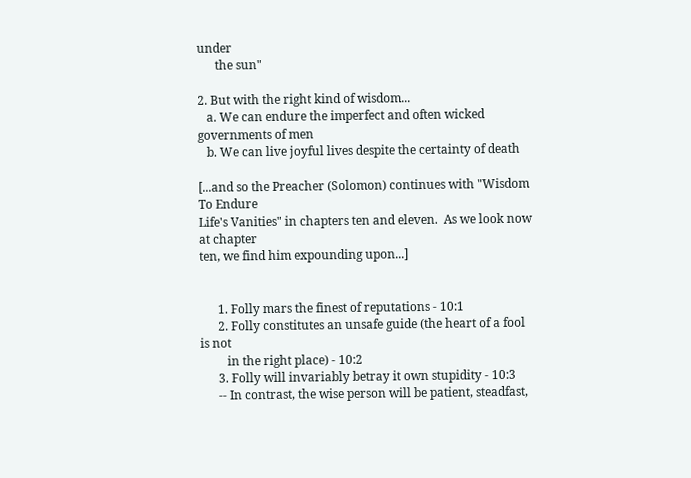under
      the sun"

2. But with the right kind of wisdom...
   a. We can endure the imperfect and often wicked governments of men
   b. We can live joyful lives despite the certainty of death

[...and so the Preacher (Solomon) continues with "Wisdom To Endure
Life's Vanities" in chapters ten and eleven.  As we look now at chapter
ten, we find him expounding upon...]


      1. Folly mars the finest of reputations - 10:1
      2. Folly constitutes an unsafe guide (the heart of a fool is not
         in the right place) - 10:2
      3. Folly will invariably betray it own stupidity - 10:3
      -- In contrast, the wise person will be patient, steadfast,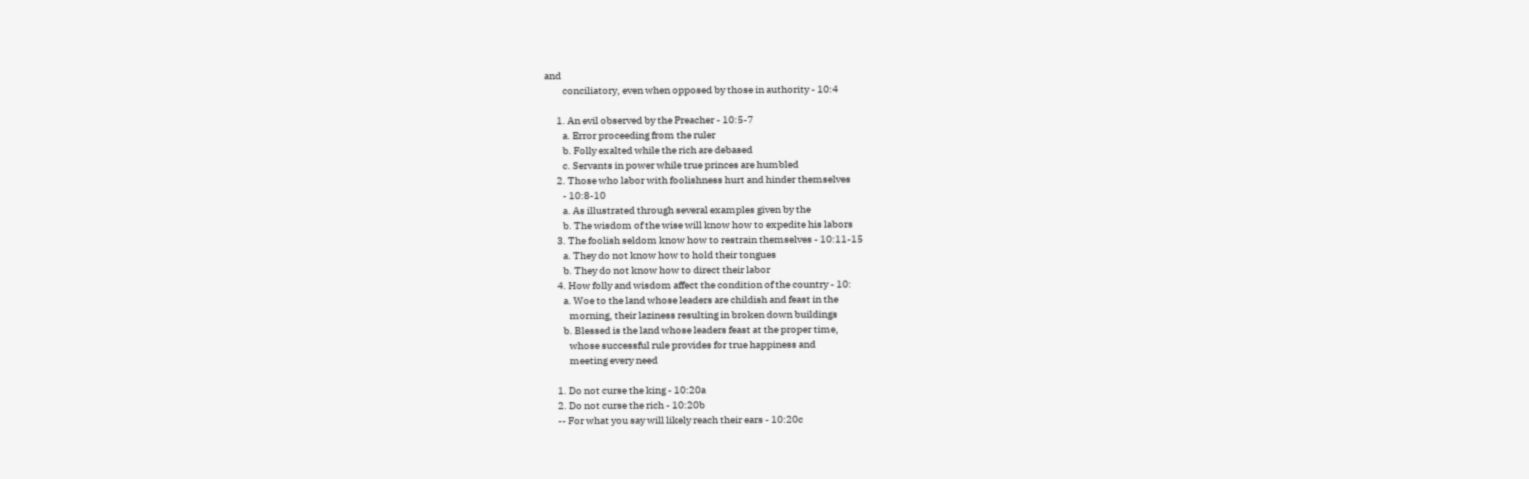and
         conciliatory, even when opposed by those in authority - 10:4

      1. An evil observed by the Preacher - 10:5-7
         a. Error proceeding from the ruler
         b. Folly exalted while the rich are debased
         c. Servants in power while true princes are humbled
      2. Those who labor with foolishness hurt and hinder themselves
         - 10:8-10
         a. As illustrated through several examples given by the
         b. The wisdom of the wise will know how to expedite his labors
      3. The foolish seldom know how to restrain themselves - 10:11-15
         a. They do not know how to hold their tongues
         b. They do not know how to direct their labor
      4. How folly and wisdom affect the condition of the country - 10:
         a. Woe to the land whose leaders are childish and feast in the
            morning, their laziness resulting in broken down buildings
         b. Blessed is the land whose leaders feast at the proper time,
            whose successful rule provides for true happiness and
            meeting every need

      1. Do not curse the king - 10:20a
      2. Do not curse the rich - 10:20b
      -- For what you say will likely reach their ears - 10:20c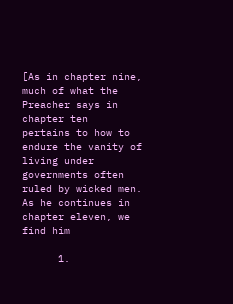[As in chapter nine, much of what the Preacher says in chapter ten
pertains to how to endure the vanity of living under governments often
ruled by wicked men.  As he continues in chapter eleven, we find him

      1.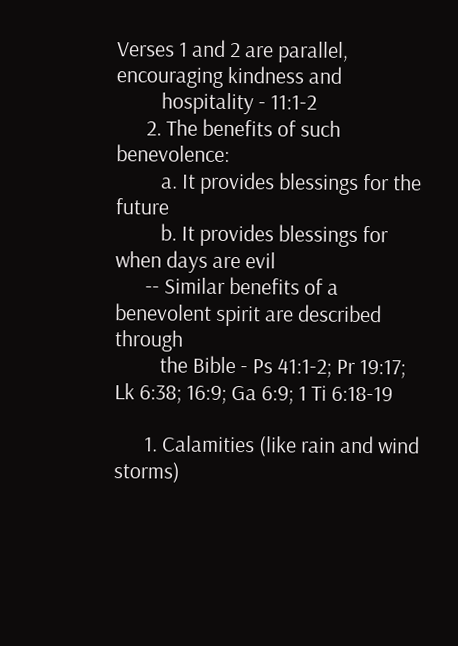Verses 1 and 2 are parallel, encouraging kindness and
         hospitality - 11:1-2
      2. The benefits of such benevolence:
         a. It provides blessings for the future
         b. It provides blessings for when days are evil
      -- Similar benefits of a benevolent spirit are described through
         the Bible - Ps 41:1-2; Pr 19:17; Lk 6:38; 16:9; Ga 6:9; 1 Ti 6:18-19

      1. Calamities (like rain and wind storms)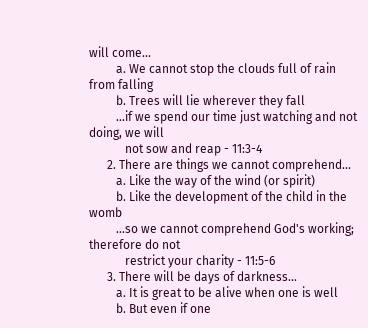will come...
         a. We cannot stop the clouds full of rain from falling
         b. Trees will lie wherever they fall
         ...if we spend our time just watching and not doing, we will
            not sow and reap - 11:3-4
      2. There are things we cannot comprehend...
         a. Like the way of the wind (or spirit)
         b. Like the development of the child in the womb
         ...so we cannot comprehend God's working; therefore do not
            restrict your charity - 11:5-6
      3. There will be days of darkness...
         a. It is great to be alive when one is well
         b. But even if one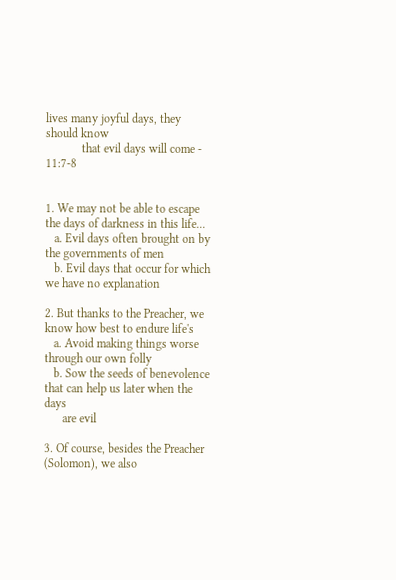lives many joyful days, they should know
            that evil days will come - 11:7-8


1. We may not be able to escape the days of darkness in this life...
   a. Evil days often brought on by the governments of men
   b. Evil days that occur for which we have no explanation

2. But thanks to the Preacher, we know how best to endure life's
   a. Avoid making things worse through our own folly
   b. Sow the seeds of benevolence that can help us later when the days
      are evil

3. Of course, besides the Preacher (Solomon), we also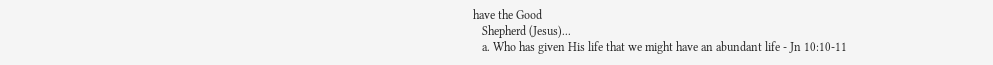have the Good
   Shepherd (Jesus)...
   a. Who has given His life that we might have an abundant life - Jn 10:10-11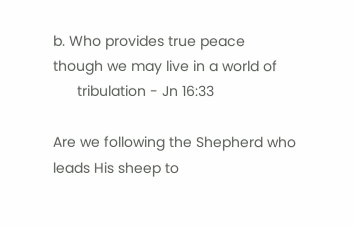b. Who provides true peace though we may live in a world of
      tribulation - Jn 16:33

Are we following the Shepherd who leads His sheep to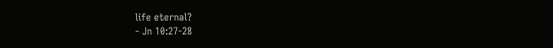life eternal?
- Jn 10:27-28